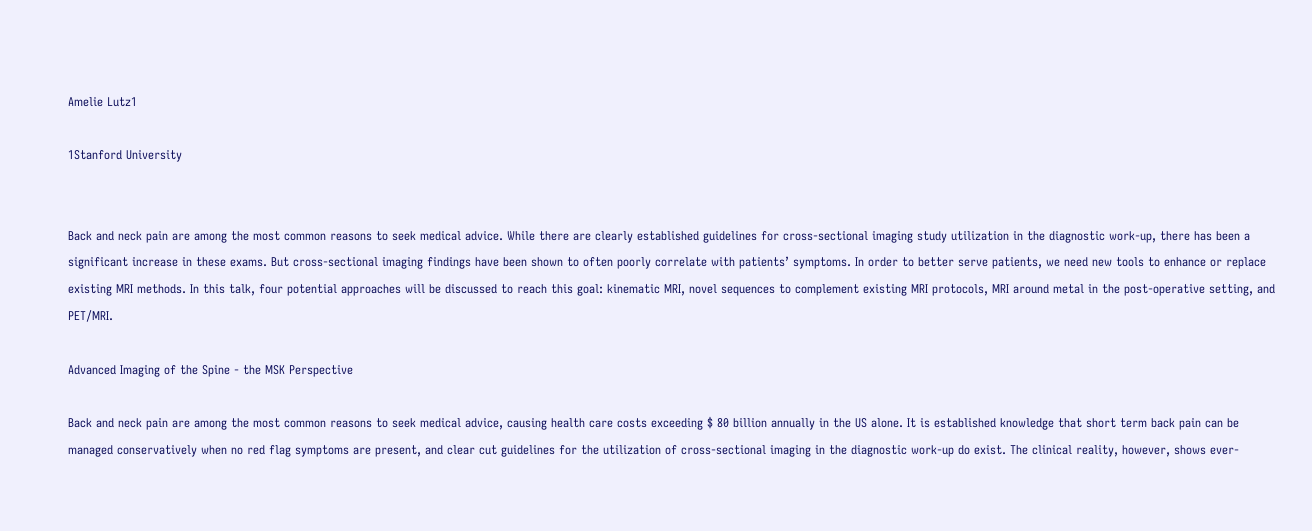Amelie Lutz1

1Stanford University


Back and neck pain are among the most common reasons to seek medical advice. While there are clearly established guidelines for cross-sectional imaging study utilization in the diagnostic work-up, there has been a significant increase in these exams. But cross-sectional imaging findings have been shown to often poorly correlate with patients’ symptoms. In order to better serve patients, we need new tools to enhance or replace existing MRI methods. In this talk, four potential approaches will be discussed to reach this goal: kinematic MRI, novel sequences to complement existing MRI protocols, MRI around metal in the post-operative setting, and PET/MRI.

Advanced Imaging of the Spine - the MSK Perspective

Back and neck pain are among the most common reasons to seek medical advice, causing health care costs exceeding $ 80 billion annually in the US alone. It is established knowledge that short term back pain can be managed conservatively when no red flag symptoms are present, and clear cut guidelines for the utilization of cross-sectional imaging in the diagnostic work-up do exist. The clinical reality, however, shows ever-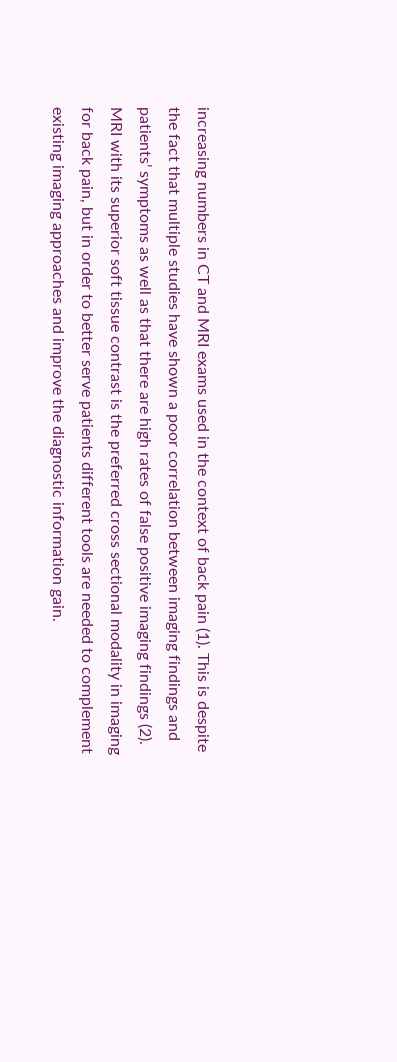increasing numbers in CT and MRI exams used in the context of back pain (1). This is despite the fact that multiple studies have shown a poor correlation between imaging findings and patients’ symptoms as well as that there are high rates of false positive imaging findings (2). MRI with its superior soft tissue contrast is the preferred cross sectional modality in imaging for back pain, but in order to better serve patients different tools are needed to complement existing imaging approaches and improve the diagnostic information gain.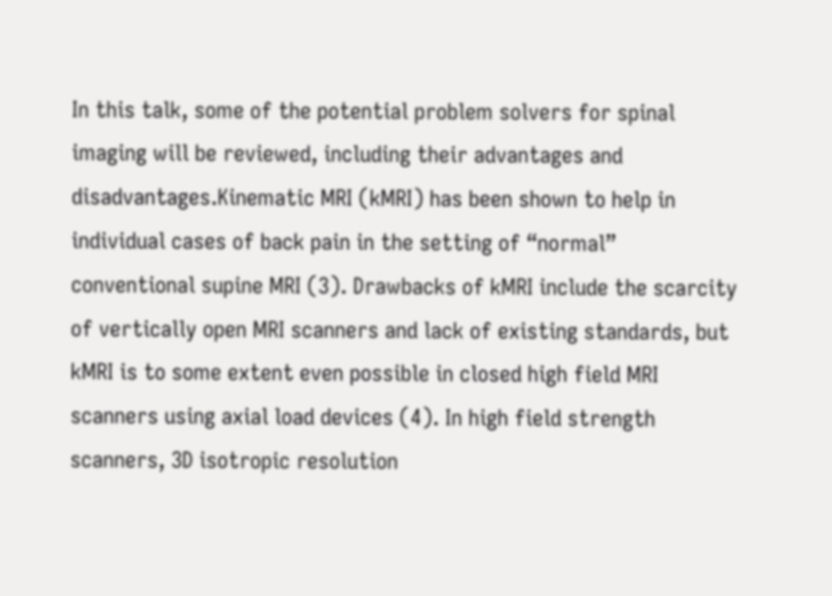In this talk, some of the potential problem solvers for spinal imaging will be reviewed, including their advantages and disadvantages.Kinematic MRI (kMRI) has been shown to help in individual cases of back pain in the setting of “normal” conventional supine MRI (3). Drawbacks of kMRI include the scarcity of vertically open MRI scanners and lack of existing standards, but kMRI is to some extent even possible in closed high field MRI scanners using axial load devices (4). In high field strength scanners, 3D isotropic resolution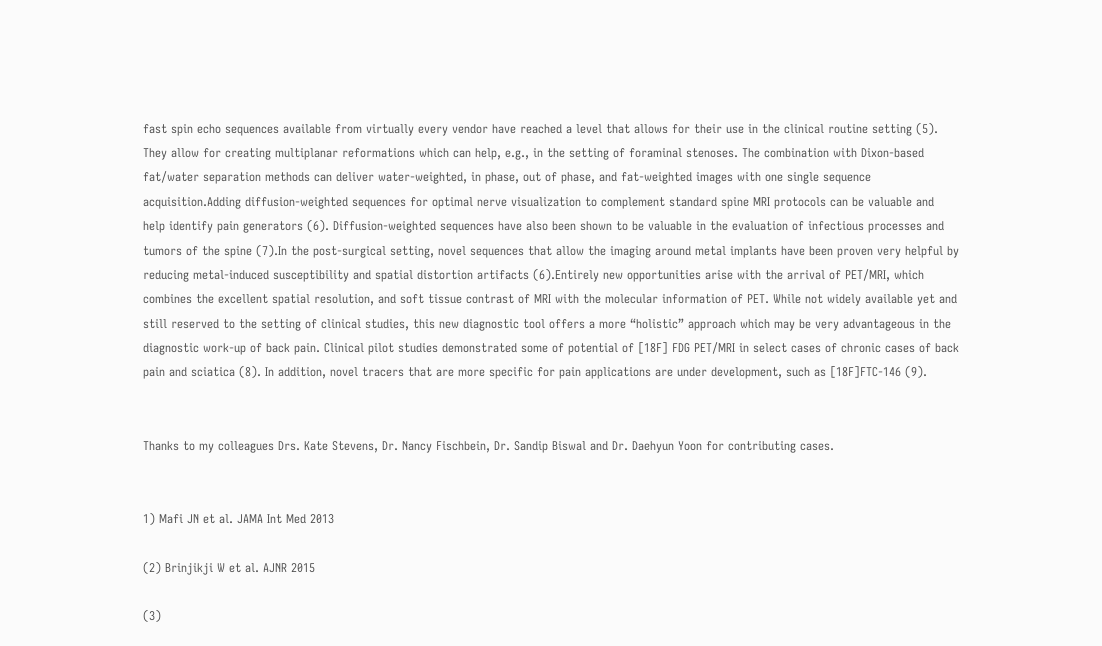fast spin echo sequences available from virtually every vendor have reached a level that allows for their use in the clinical routine setting (5). They allow for creating multiplanar reformations which can help, e.g., in the setting of foraminal stenoses. The combination with Dixon-based fat/water separation methods can deliver water-weighted, in phase, out of phase, and fat-weighted images with one single sequence acquisition.Adding diffusion-weighted sequences for optimal nerve visualization to complement standard spine MRI protocols can be valuable and help identify pain generators (6). Diffusion-weighted sequences have also been shown to be valuable in the evaluation of infectious processes and tumors of the spine (7).In the post-surgical setting, novel sequences that allow the imaging around metal implants have been proven very helpful by reducing metal-induced susceptibility and spatial distortion artifacts (6).Entirely new opportunities arise with the arrival of PET/MRI, which combines the excellent spatial resolution, and soft tissue contrast of MRI with the molecular information of PET. While not widely available yet and still reserved to the setting of clinical studies, this new diagnostic tool offers a more “holistic” approach which may be very advantageous in the diagnostic work-up of back pain. Clinical pilot studies demonstrated some of potential of [18F] FDG PET/MRI in select cases of chronic cases of back pain and sciatica (8). In addition, novel tracers that are more specific for pain applications are under development, such as [18F]FTC-146 (9).


Thanks to my colleagues Drs. Kate Stevens, Dr. Nancy Fischbein, Dr. Sandip Biswal and Dr. Daehyun Yoon for contributing cases.


1) Mafi JN et al. JAMA Int Med 2013

(2) Brinjikji W et al. AJNR 2015

(3)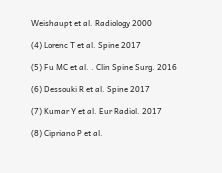Weishaupt et al. Radiology 2000

(4) Lorenc T et al. Spine 2017

(5) Fu MC et al. . Clin Spine Surg. 2016

(6) Dessouki R et al. Spine 2017

(7) Kumar Y et al. Eur Radiol. 2017

(8) Cipriano P et al.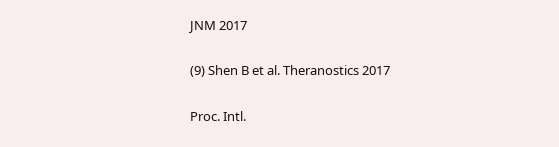JNM 2017

(9) Shen B et al. Theranostics 2017

Proc. Intl.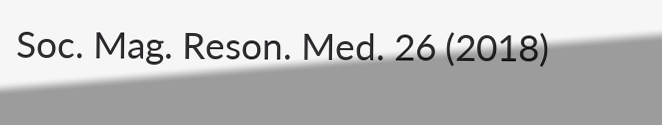Soc. Mag. Reson. Med. 26 (2018)